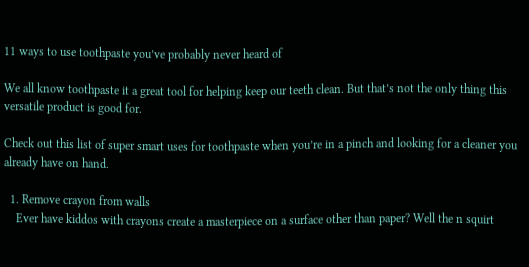11 ways to use toothpaste you’ve probably never heard of

We all know toothpaste it a great tool for helping keep our teeth clean. But that’s not the only thing this versatile product is good for.

Check out this list of super smart uses for toothpaste when you’re in a pinch and looking for a cleaner you already have on hand.

  1. Remove crayon from walls
    Ever have kiddos with crayons create a masterpiece on a surface other than paper? Well the n squirt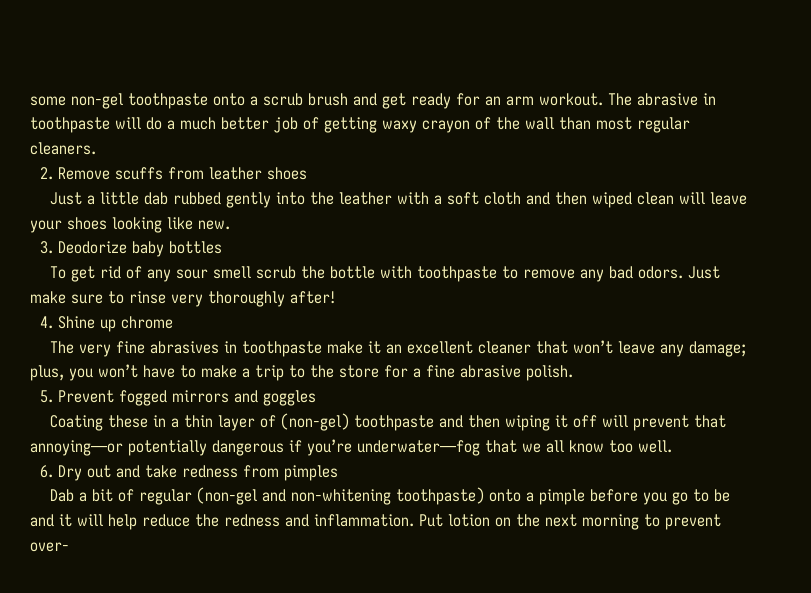some non-gel toothpaste onto a scrub brush and get ready for an arm workout. The abrasive in toothpaste will do a much better job of getting waxy crayon of the wall than most regular cleaners.
  2. Remove scuffs from leather shoes
    Just a little dab rubbed gently into the leather with a soft cloth and then wiped clean will leave your shoes looking like new.
  3. Deodorize baby bottles
    To get rid of any sour smell scrub the bottle with toothpaste to remove any bad odors. Just make sure to rinse very thoroughly after!
  4. Shine up chrome
    The very fine abrasives in toothpaste make it an excellent cleaner that won’t leave any damage; plus, you won’t have to make a trip to the store for a fine abrasive polish.
  5. Prevent fogged mirrors and goggles
    Coating these in a thin layer of (non-gel) toothpaste and then wiping it off will prevent that annoying—or potentially dangerous if you’re underwater—fog that we all know too well.
  6. Dry out and take redness from pimples
    Dab a bit of regular (non-gel and non-whitening toothpaste) onto a pimple before you go to be and it will help reduce the redness and inflammation. Put lotion on the next morning to prevent over-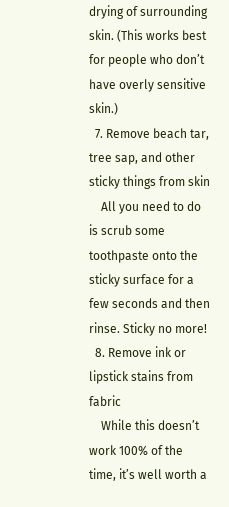drying of surrounding skin. (This works best for people who don’t have overly sensitive skin.)
  7. Remove beach tar, tree sap, and other sticky things from skin
    All you need to do is scrub some toothpaste onto the sticky surface for a few seconds and then rinse. Sticky no more!
  8. Remove ink or lipstick stains from fabric
    While this doesn’t work 100% of the time, it’s well worth a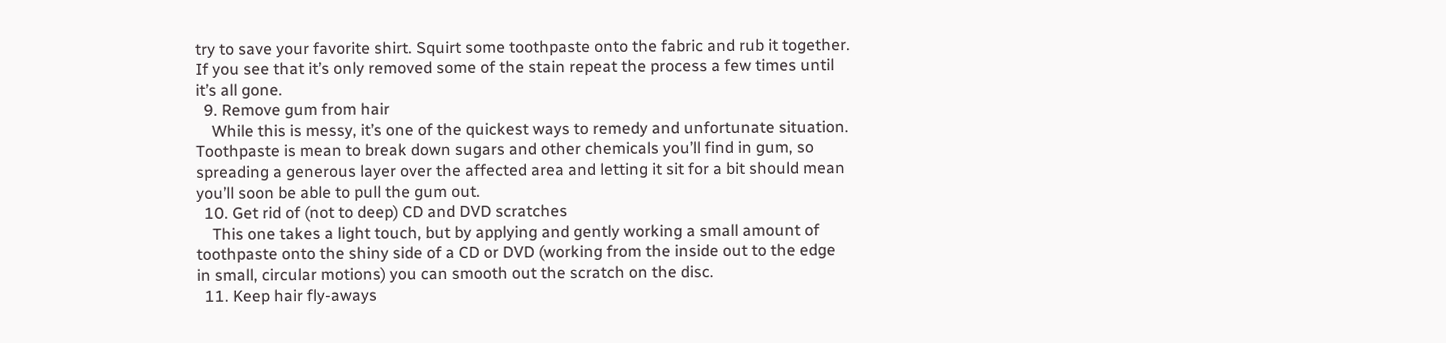try to save your favorite shirt. Squirt some toothpaste onto the fabric and rub it together. If you see that it’s only removed some of the stain repeat the process a few times until it’s all gone.
  9. Remove gum from hair
    While this is messy, it’s one of the quickest ways to remedy and unfortunate situation. Toothpaste is mean to break down sugars and other chemicals you’ll find in gum, so spreading a generous layer over the affected area and letting it sit for a bit should mean you’ll soon be able to pull the gum out.
  10. Get rid of (not to deep) CD and DVD scratches
    This one takes a light touch, but by applying and gently working a small amount of toothpaste onto the shiny side of a CD or DVD (working from the inside out to the edge in small, circular motions) you can smooth out the scratch on the disc.
  11. Keep hair fly-aways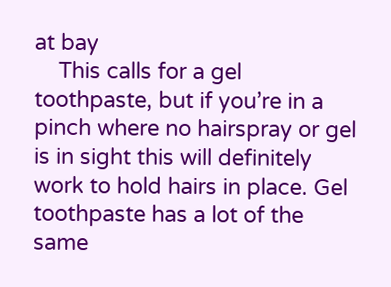at bay
    This calls for a gel toothpaste, but if you’re in a pinch where no hairspray or gel is in sight this will definitely work to hold hairs in place. Gel toothpaste has a lot of the same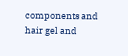components and hair gel and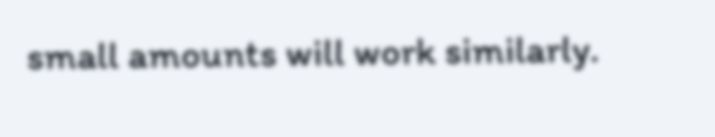small amounts will work similarly.